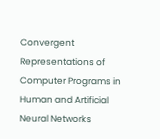Convergent Representations of Computer Programs in Human and Artificial Neural Networks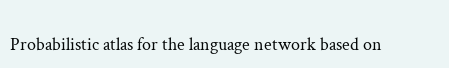Probabilistic atlas for the language network based on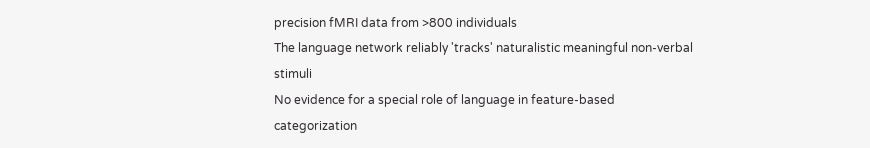precision fMRI data from >800 individuals
The language network reliably 'tracks' naturalistic meaningful non-verbal stimuli
No evidence for a special role of language in feature-based categorization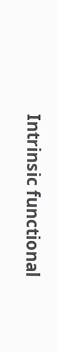Intrinsic functional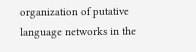organization of putative language networks in the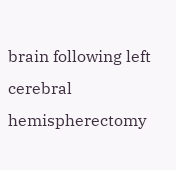brain following left cerebral hemispherectomy